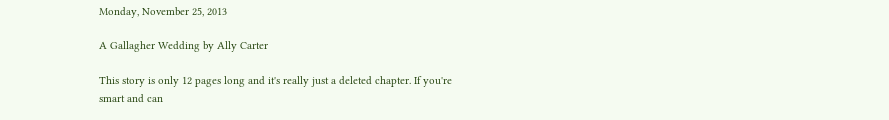Monday, November 25, 2013

A Gallagher Wedding by Ally Carter

This story is only 12 pages long and it's really just a deleted chapter. If you're smart and can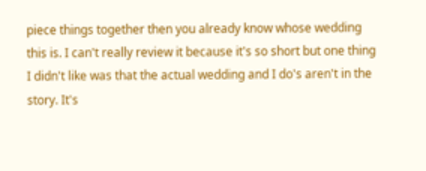piece things together then you already know whose wedding this is. I can't really review it because it's so short but one thing I didn't like was that the actual wedding and I do's aren't in the story. It's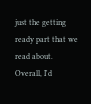just the getting ready part that we read about. Overall, I'd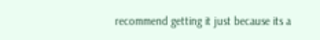recommend getting it just because its a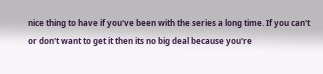nice thing to have if you've been with the series a long time. If you can't or don't want to get it then its no big deal because you're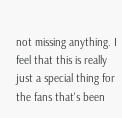not missing anything. I feel that this is really just a special thing for the fans that's been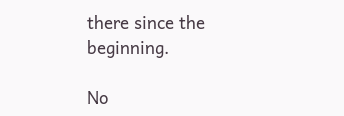there since the beginning.

No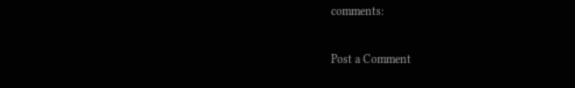comments:

Post a Comment